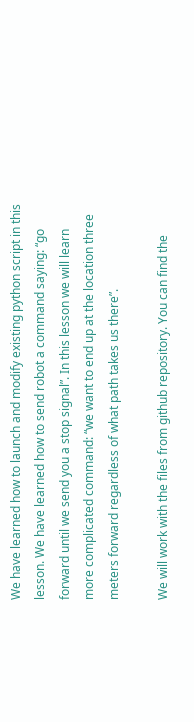We have learned how to launch and modify existing python script in this lesson. We have learned how to send robot a command saying: “go forward until we send you a stop signal”. In this lesson we will learn more complicated command: “we want to end up at the location three meters forward regardless of what path takes us there”.

We will work with the files from github repository. You can find the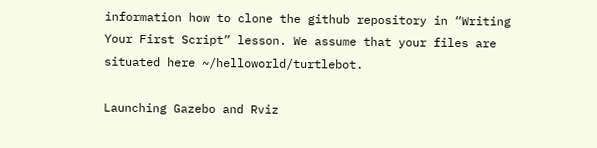information how to clone the github repository in “Writing Your First Script” lesson. We assume that your files are situated here ~/helloworld/turtlebot.

Launching Gazebo and Rviz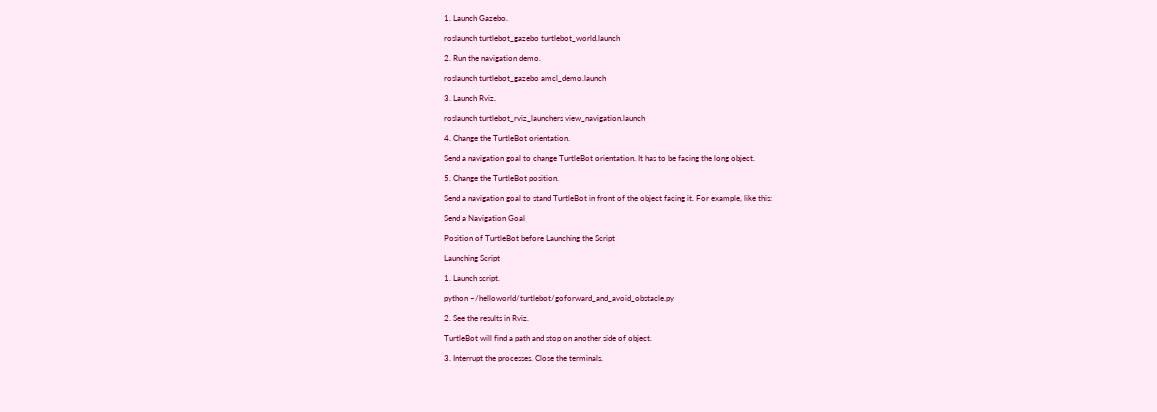1. Launch Gazebo.

roslaunch turtlebot_gazebo turtlebot_world.launch

2. Run the navigation demo.

roslaunch turtlebot_gazebo amcl_demo.launch

3. Launch Rviz.

roslaunch turtlebot_rviz_launchers view_navigation.launch

4. Change the TurtleBot orientation.

Send a navigation goal to change TurtleBot orientation. It has to be facing the long object.

5. Change the TurtleBot position.

Send a navigation goal to stand TurtleBot in front of the object facing it. For example, like this:

Send a Navigation Goal

Position of TurtleBot before Launching the Script

Launching Script

1. Launch script.

python ~/helloworld/turtlebot/goforward_and_avoid_obstacle.py

2. See the results in Rviz.

TurtleBot will find a path and stop on another side of object.

3. Interrupt the processes. Close the terminals.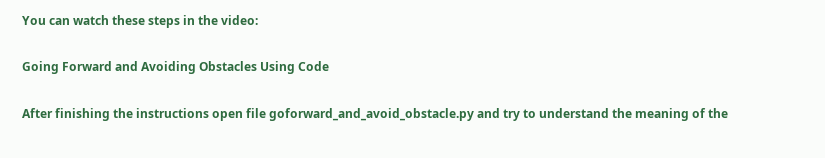You can watch these steps in the video:

Going Forward and Avoiding Obstacles Using Code

After finishing the instructions open file goforward_and_avoid_obstacle.py and try to understand the meaning of the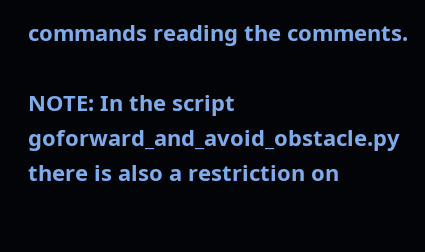commands reading the comments.

NOTE: In the script goforward_and_avoid_obstacle.py there is also a restriction on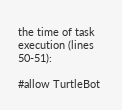the time of task execution (lines 50-51):

#allow TurtleBot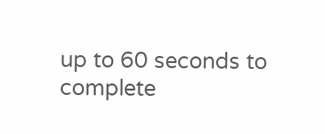up to 60 seconds to complete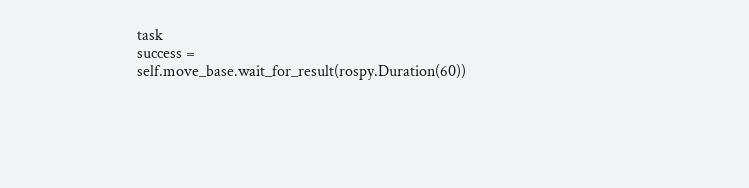task
success = self.move_base.wait_for_result(rospy.Duration(60))